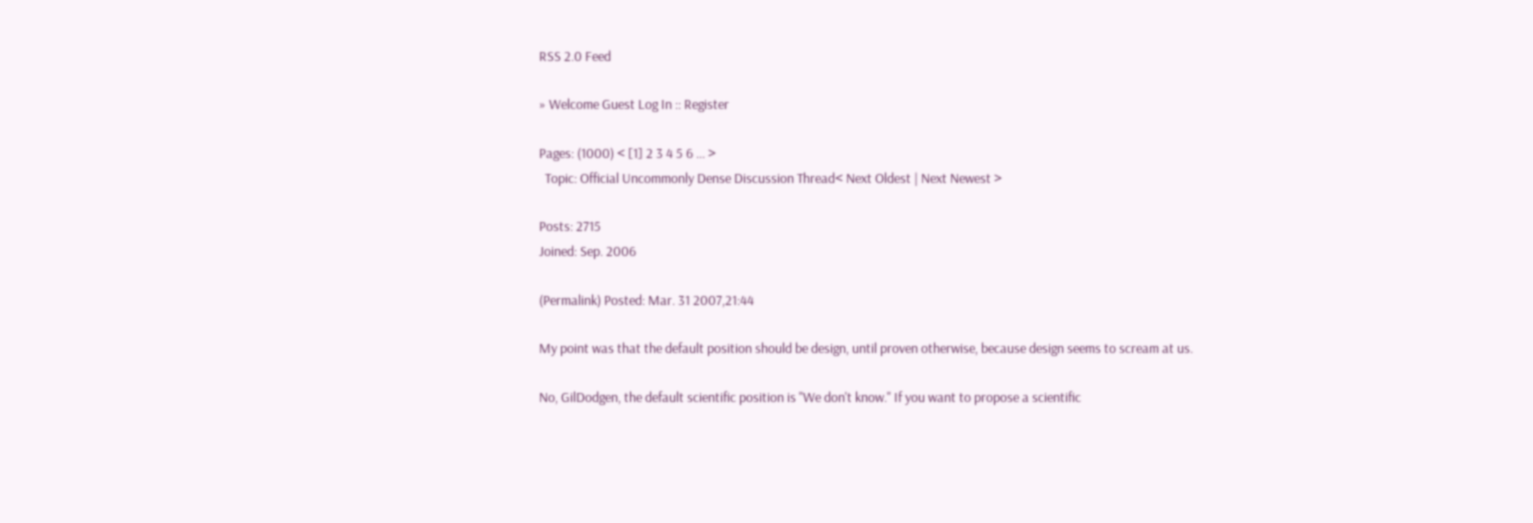RSS 2.0 Feed

» Welcome Guest Log In :: Register

Pages: (1000) < [1] 2 3 4 5 6 ... >
  Topic: Official Uncommonly Dense Discussion Thread< Next Oldest | Next Newest >

Posts: 2715
Joined: Sep. 2006

(Permalink) Posted: Mar. 31 2007,21:44

My point was that the default position should be design, until proven otherwise, because design seems to scream at us.

No, GilDodgen, the default scientific position is "We don't know." If you want to propose a scientific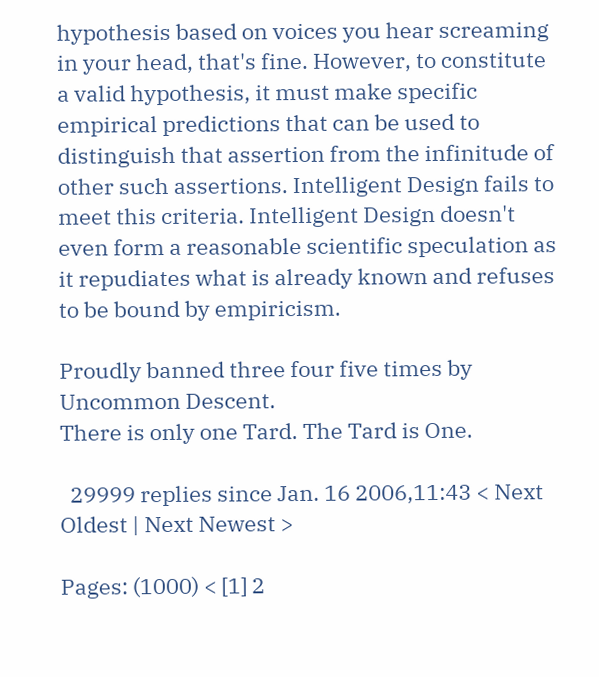hypothesis based on voices you hear screaming in your head, that's fine. However, to constitute a valid hypothesis, it must make specific empirical predictions that can be used to distinguish that assertion from the infinitude of other such assertions. Intelligent Design fails to meet this criteria. Intelligent Design doesn't even form a reasonable scientific speculation as it repudiates what is already known and refuses to be bound by empiricism.

Proudly banned three four five times by Uncommon Descent.
There is only one Tard. The Tard is One.

  29999 replies since Jan. 16 2006,11:43 < Next Oldest | Next Newest >

Pages: (1000) < [1] 2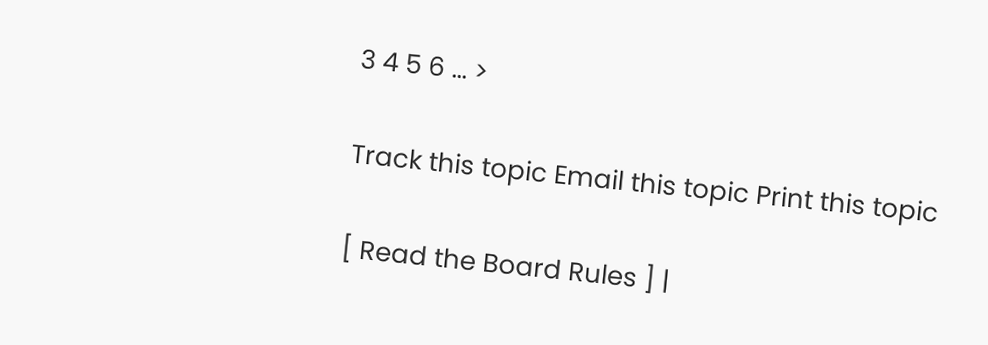3 4 5 6 ... >

Track this topic Email this topic Print this topic

[ Read the Board Rules ] |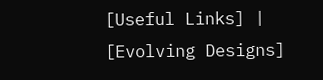[Useful Links] | [Evolving Designs]